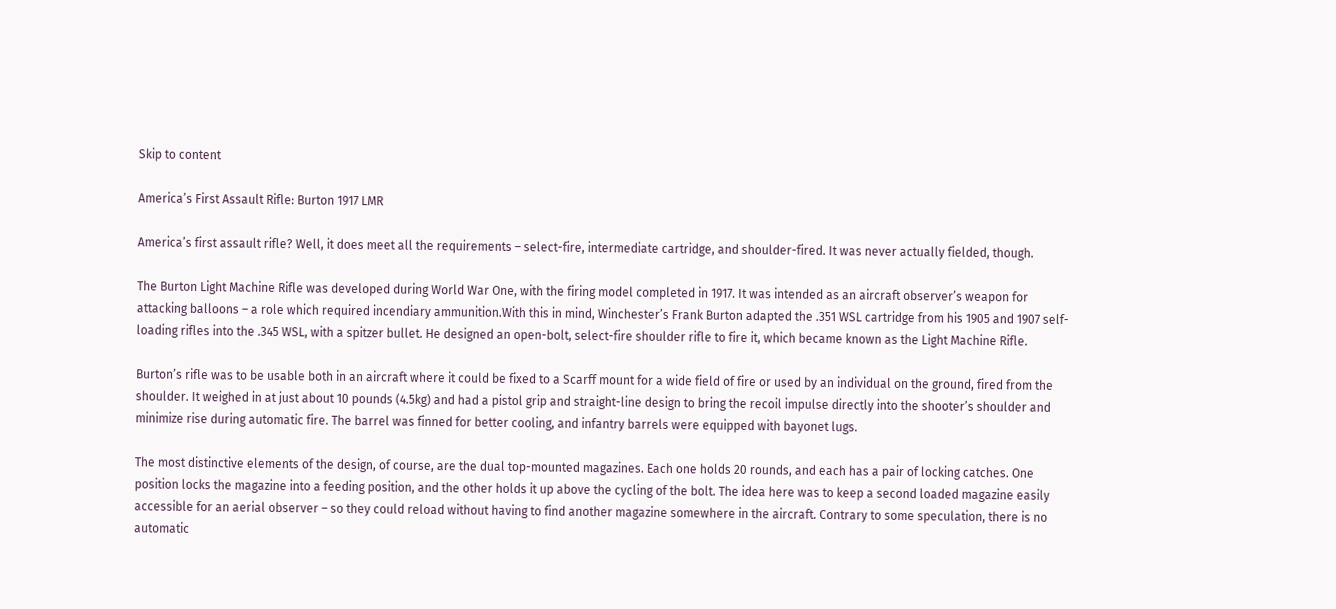Skip to content

America’s First Assault Rifle: Burton 1917 LMR

America’s first assault rifle? Well, it does meet all the requirements – select-fire, intermediate cartridge, and shoulder-fired. It was never actually fielded, though.

The Burton Light Machine Rifle was developed during World War One, with the firing model completed in 1917. It was intended as an aircraft observer’s weapon for attacking balloons – a role which required incendiary ammunition.With this in mind, Winchester’s Frank Burton adapted the .351 WSL cartridge from his 1905 and 1907 self-loading rifles into the .345 WSL, with a spitzer bullet. He designed an open-bolt, select-fire shoulder rifle to fire it, which became known as the Light Machine Rifle.

Burton’s rifle was to be usable both in an aircraft where it could be fixed to a Scarff mount for a wide field of fire or used by an individual on the ground, fired from the shoulder. It weighed in at just about 10 pounds (4.5kg) and had a pistol grip and straight-line design to bring the recoil impulse directly into the shooter’s shoulder and minimize rise during automatic fire. The barrel was finned for better cooling, and infantry barrels were equipped with bayonet lugs.

The most distinctive elements of the design, of course, are the dual top-mounted magazines. Each one holds 20 rounds, and each has a pair of locking catches. One position locks the magazine into a feeding position, and the other holds it up above the cycling of the bolt. The idea here was to keep a second loaded magazine easily accessible for an aerial observer – so they could reload without having to find another magazine somewhere in the aircraft. Contrary to some speculation, there is no automatic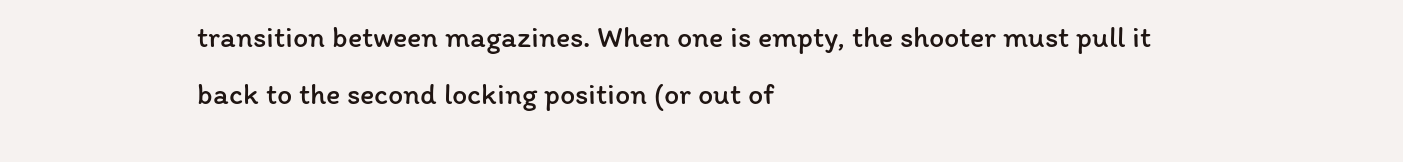transition between magazines. When one is empty, the shooter must pull it back to the second locking position (or out of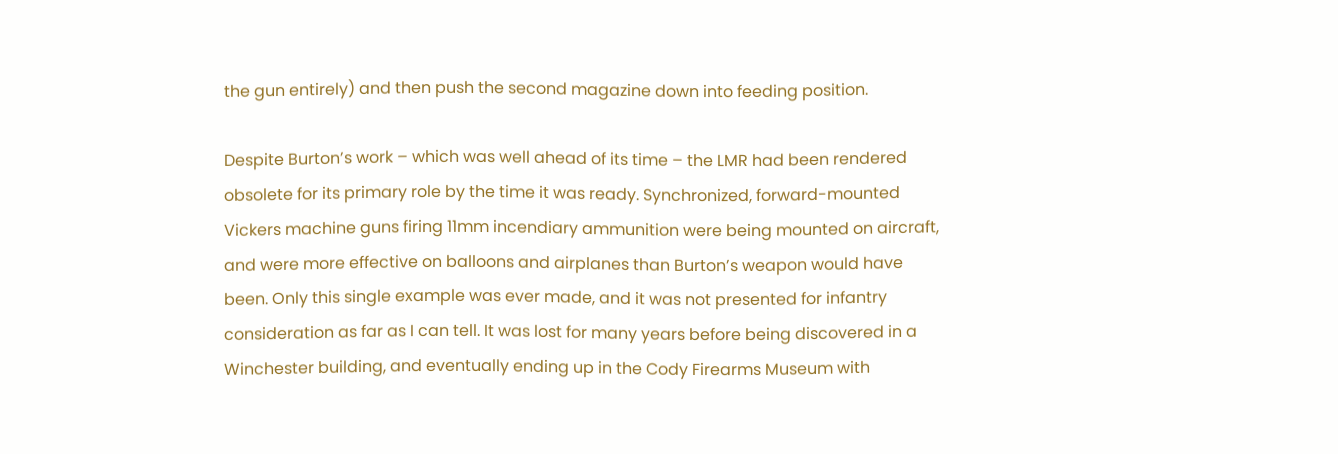the gun entirely) and then push the second magazine down into feeding position.

Despite Burton’s work – which was well ahead of its time – the LMR had been rendered obsolete for its primary role by the time it was ready. Synchronized, forward-mounted Vickers machine guns firing 11mm incendiary ammunition were being mounted on aircraft, and were more effective on balloons and airplanes than Burton’s weapon would have been. Only this single example was ever made, and it was not presented for infantry consideration as far as I can tell. It was lost for many years before being discovered in a Winchester building, and eventually ending up in the Cody Firearms Museum with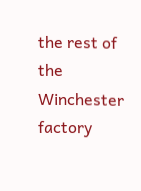the rest of the Winchester factory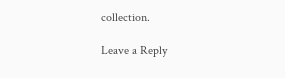collection.

Leave a Reply